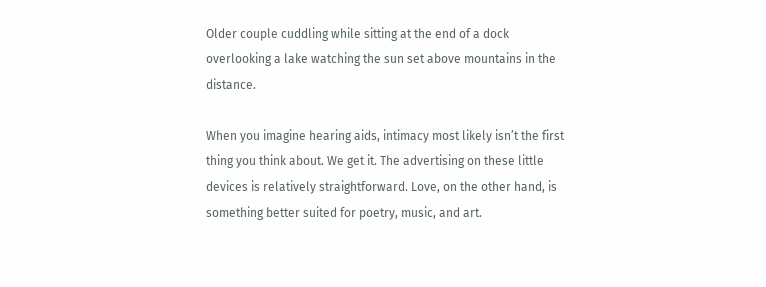Older couple cuddling while sitting at the end of a dock overlooking a lake watching the sun set above mountains in the distance.

When you imagine hearing aids, intimacy most likely isn’t the first thing you think about. We get it. The advertising on these little devices is relatively straightforward. Love, on the other hand, is something better suited for poetry, music, and art.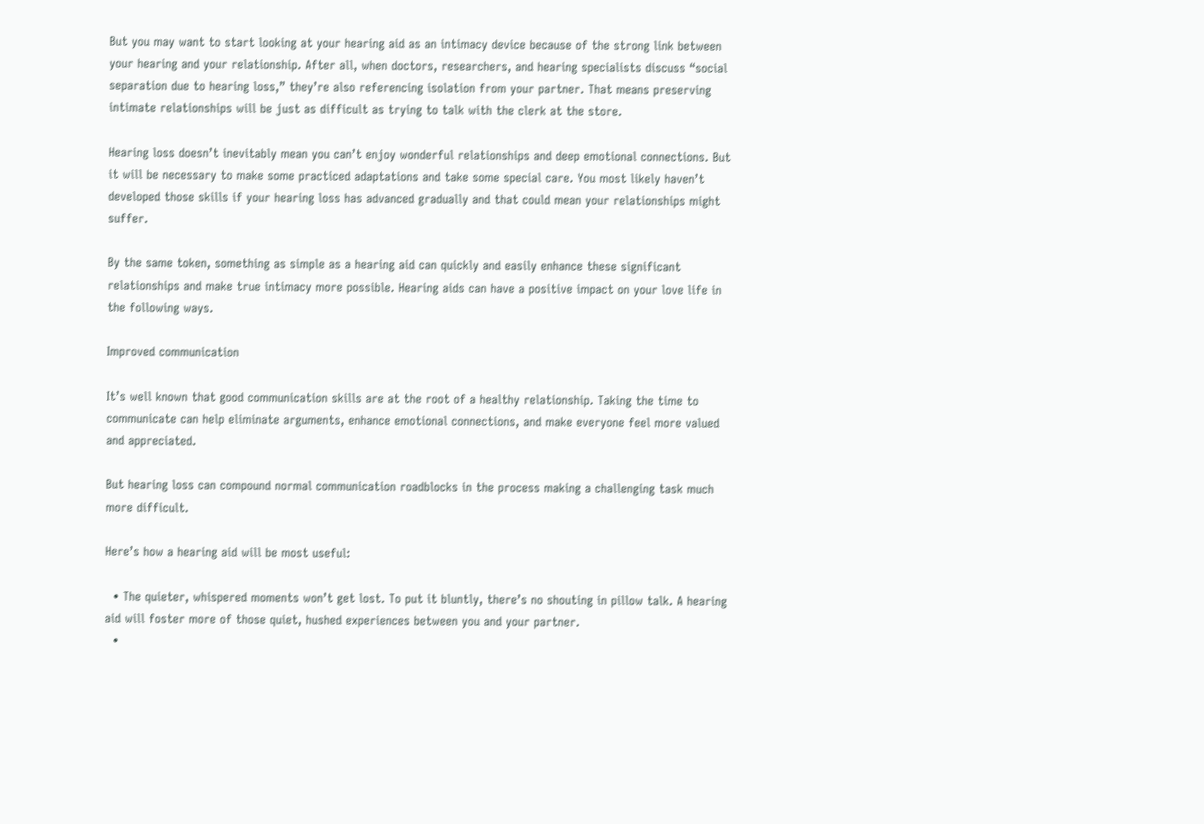But you may want to start looking at your hearing aid as an intimacy device because of the strong link between your hearing and your relationship. After all, when doctors, researchers, and hearing specialists discuss “social separation due to hearing loss,” they’re also referencing isolation from your partner. That means preserving intimate relationships will be just as difficult as trying to talk with the clerk at the store.

Hearing loss doesn’t inevitably mean you can’t enjoy wonderful relationships and deep emotional connections. But it will be necessary to make some practiced adaptations and take some special care. You most likely haven’t developed those skills if your hearing loss has advanced gradually and that could mean your relationships might suffer.

By the same token, something as simple as a hearing aid can quickly and easily enhance these significant relationships and make true intimacy more possible. Hearing aids can have a positive impact on your love life in the following ways.

Improved communication

It’s well known that good communication skills are at the root of a healthy relationship. Taking the time to communicate can help eliminate arguments, enhance emotional connections, and make everyone feel more valued and appreciated.

But hearing loss can compound normal communication roadblocks in the process making a challenging task much more difficult.

Here’s how a hearing aid will be most useful:

  • The quieter, whispered moments won’t get lost. To put it bluntly, there’s no shouting in pillow talk. A hearing aid will foster more of those quiet, hushed experiences between you and your partner.
  •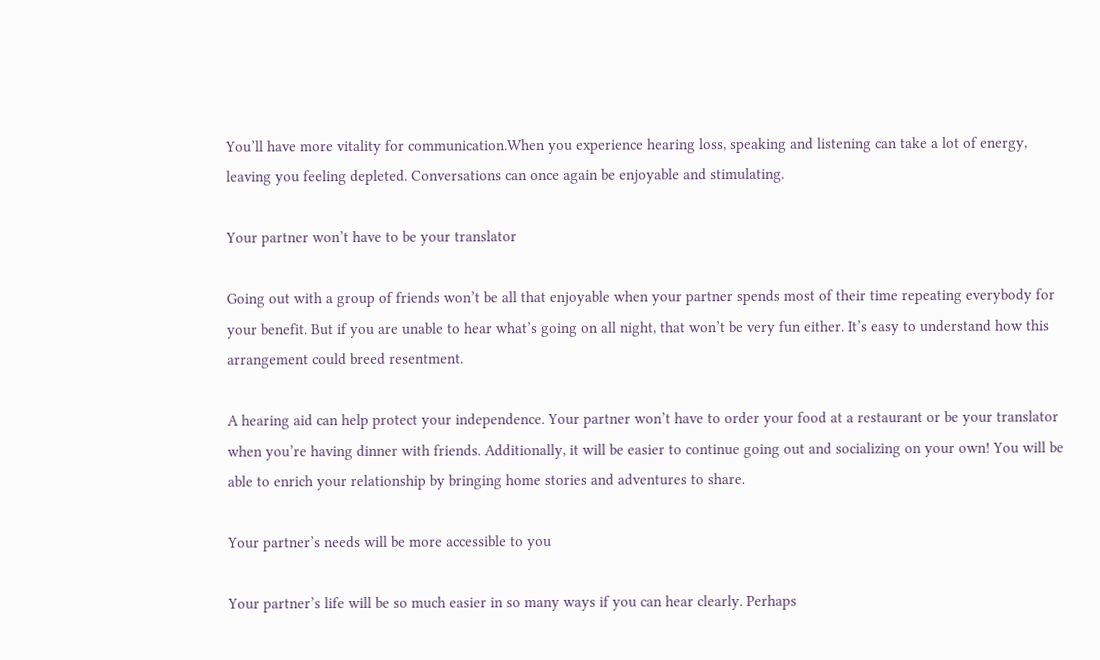You’ll have more vitality for communication.When you experience hearing loss, speaking and listening can take a lot of energy, leaving you feeling depleted. Conversations can once again be enjoyable and stimulating.

Your partner won’t have to be your translator

Going out with a group of friends won’t be all that enjoyable when your partner spends most of their time repeating everybody for your benefit. But if you are unable to hear what’s going on all night, that won’t be very fun either. It’s easy to understand how this arrangement could breed resentment.

A hearing aid can help protect your independence. Your partner won’t have to order your food at a restaurant or be your translator when you’re having dinner with friends. Additionally, it will be easier to continue going out and socializing on your own! You will be able to enrich your relationship by bringing home stories and adventures to share.

Your partner’s needs will be more accessible to you

Your partner’s life will be so much easier in so many ways if you can hear clearly. Perhaps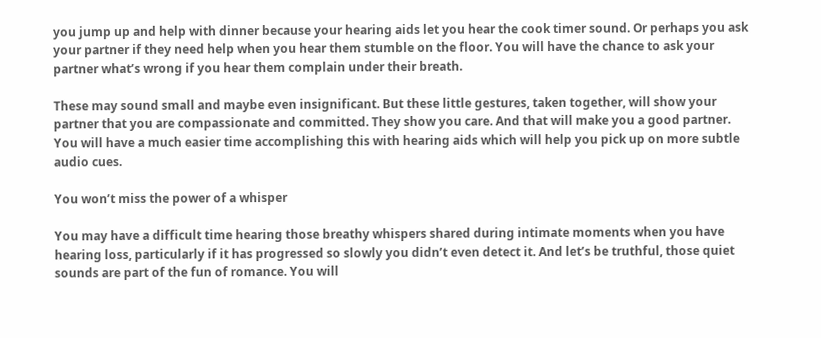you jump up and help with dinner because your hearing aids let you hear the cook timer sound. Or perhaps you ask your partner if they need help when you hear them stumble on the floor. You will have the chance to ask your partner what’s wrong if you hear them complain under their breath.

These may sound small and maybe even insignificant. But these little gestures, taken together, will show your partner that you are compassionate and committed. They show you care. And that will make you a good partner. You will have a much easier time accomplishing this with hearing aids which will help you pick up on more subtle audio cues.

You won’t miss the power of a whisper

You may have a difficult time hearing those breathy whispers shared during intimate moments when you have hearing loss, particularly if it has progressed so slowly you didn’t even detect it. And let’s be truthful, those quiet sounds are part of the fun of romance. You will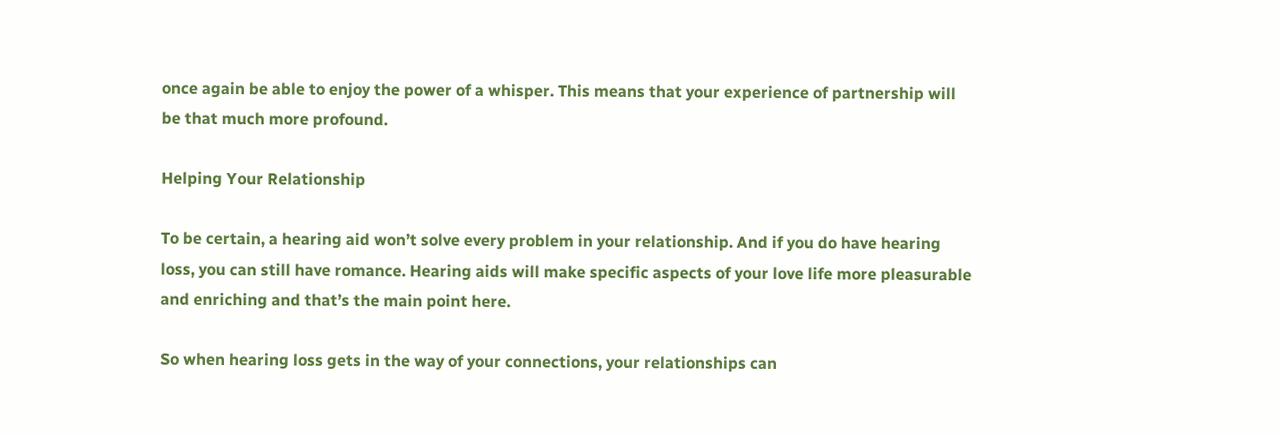once again be able to enjoy the power of a whisper. This means that your experience of partnership will be that much more profound.

Helping Your Relationship

To be certain, a hearing aid won’t solve every problem in your relationship. And if you do have hearing loss, you can still have romance. Hearing aids will make specific aspects of your love life more pleasurable and enriching and that’s the main point here.

So when hearing loss gets in the way of your connections, your relationships can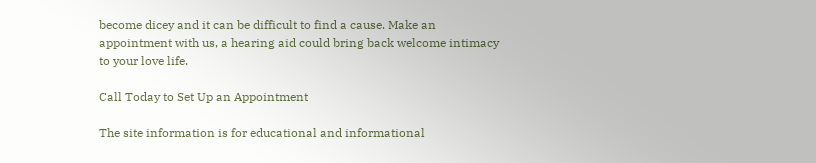become dicey and it can be difficult to find a cause. Make an appointment with us, a hearing aid could bring back welcome intimacy to your love life.

Call Today to Set Up an Appointment

The site information is for educational and informational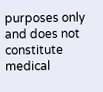purposes only and does not constitute medical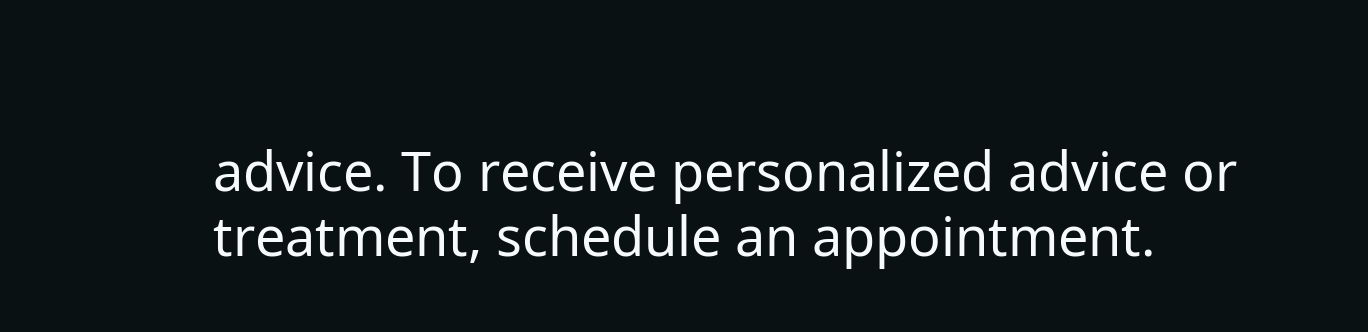advice. To receive personalized advice or treatment, schedule an appointment.